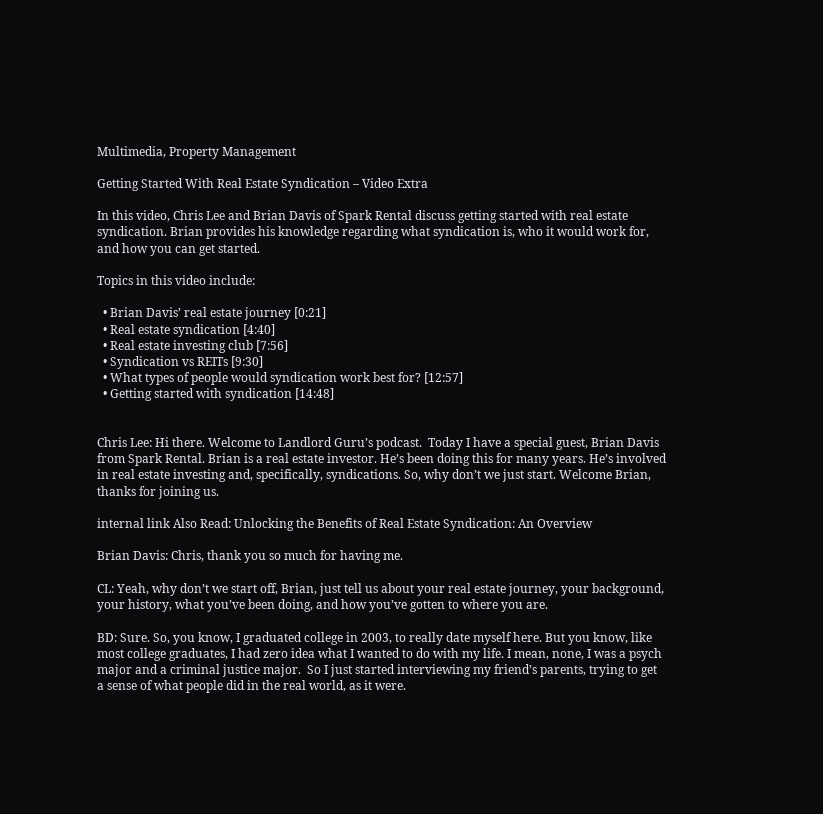Multimedia, Property Management

Getting Started With Real Estate Syndication – Video Extra

In this video, Chris Lee and Brian Davis of Spark Rental discuss getting started with real estate syndication. Brian provides his knowledge regarding what syndication is, who it would work for, and how you can get started.

Topics in this video include:

  • Brian Davis’ real estate journey [0:21]
  • Real estate syndication [4:40]
  • Real estate investing club [7:56]
  • Syndication vs REITs [9:30]
  • What types of people would syndication work best for? [12:57]
  • Getting started with syndication [14:48]


Chris Lee: Hi there. Welcome to Landlord Guru’s podcast.  Today I have a special guest, Brian Davis from Spark Rental. Brian is a real estate investor. He’s been doing this for many years. He’s involved in real estate investing and, specifically, syndications. So, why don’t we just start. Welcome Brian, thanks for joining us.

internal link Also Read: Unlocking the Benefits of Real Estate Syndication: An Overview

Brian Davis: Chris, thank you so much for having me.

CL: Yeah, why don’t we start off, Brian, just tell us about your real estate journey, your background, your history, what you’ve been doing, and how you’ve gotten to where you are.

BD: Sure. So, you know, I graduated college in 2003, to really date myself here. But you know, like most college graduates, I had zero idea what I wanted to do with my life. I mean, none, I was a psych major and a criminal justice major.  So I just started interviewing my friend’s parents, trying to get a sense of what people did in the real world, as it were.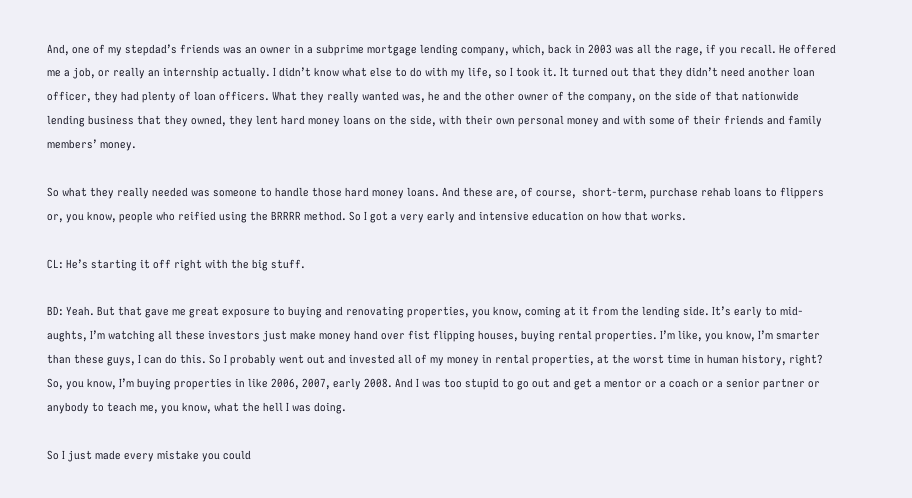And, one of my stepdad’s friends was an owner in a subprime mortgage lending company, which, back in 2003 was all the rage, if you recall. He offered me a job, or really an internship actually. I didn’t know what else to do with my life, so I took it. It turned out that they didn’t need another loan officer, they had plenty of loan officers. What they really wanted was, he and the other owner of the company, on the side of that nationwide lending business that they owned, they lent hard money loans on the side, with their own personal money and with some of their friends and family members’ money.

So what they really needed was someone to handle those hard money loans. And these are, of course,  short-term, purchase rehab loans to flippers or, you know, people who reified using the BRRRR method. So I got a very early and intensive education on how that works.

CL: He’s starting it off right with the big stuff.

BD: Yeah. But that gave me great exposure to buying and renovating properties, you know, coming at it from the lending side. It’s early to mid-aughts, I’m watching all these investors just make money hand over fist flipping houses, buying rental properties. I’m like, you know, I’m smarter than these guys, I can do this. So I probably went out and invested all of my money in rental properties, at the worst time in human history, right? So, you know, I’m buying properties in like 2006, 2007, early 2008. And I was too stupid to go out and get a mentor or a coach or a senior partner or anybody to teach me, you know, what the hell I was doing.

So I just made every mistake you could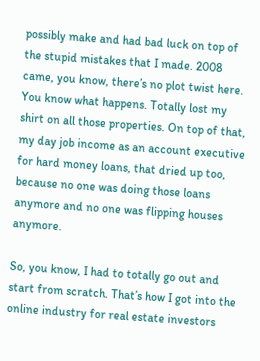possibly make and had bad luck on top of the stupid mistakes that I made. 2008 came, you know, there’s no plot twist here. You know what happens. Totally lost my shirt on all those properties. On top of that, my day job income as an account executive for hard money loans, that dried up too, because no one was doing those loans anymore and no one was flipping houses anymore.

So, you know, I had to totally go out and start from scratch. That’s how I got into the online industry for real estate investors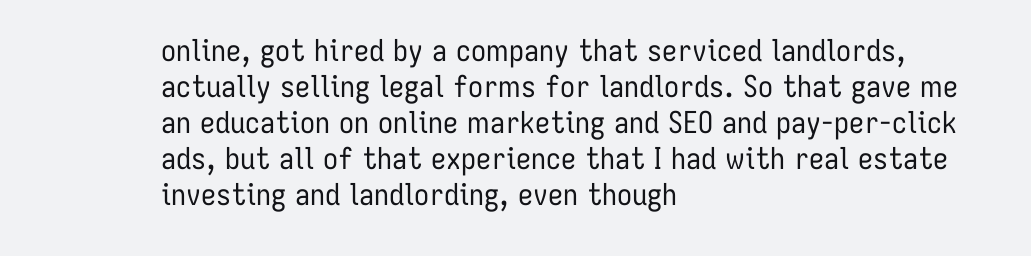online, got hired by a company that serviced landlords, actually selling legal forms for landlords. So that gave me an education on online marketing and SEO and pay-per-click ads, but all of that experience that I had with real estate investing and landlording, even though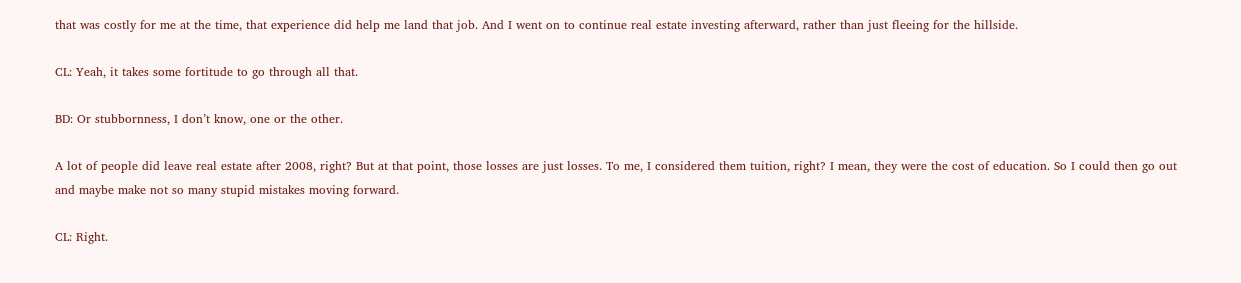that was costly for me at the time, that experience did help me land that job. And I went on to continue real estate investing afterward, rather than just fleeing for the hillside.

CL: Yeah, it takes some fortitude to go through all that.

BD: Or stubbornness, I don’t know, one or the other.

A lot of people did leave real estate after 2008, right? But at that point, those losses are just losses. To me, I considered them tuition, right? I mean, they were the cost of education. So I could then go out and maybe make not so many stupid mistakes moving forward.

CL: Right.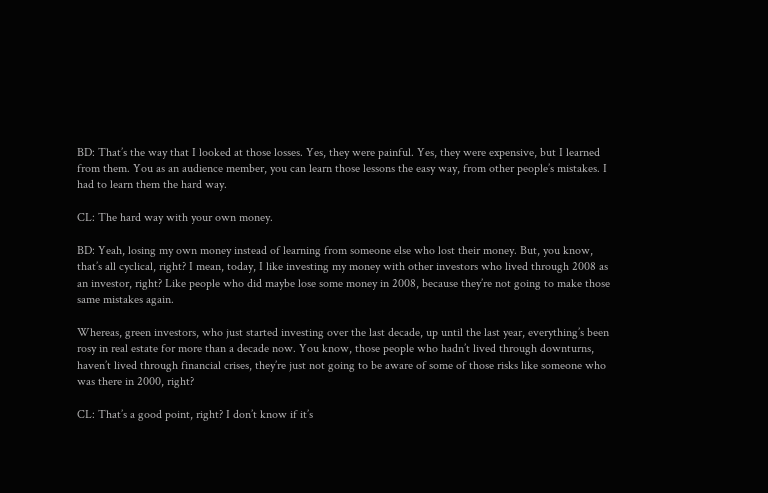BD: That’s the way that I looked at those losses. Yes, they were painful. Yes, they were expensive, but I learned from them. You as an audience member, you can learn those lessons the easy way, from other people’s mistakes. I had to learn them the hard way.

CL: The hard way with your own money.

BD: Yeah, losing my own money instead of learning from someone else who lost their money. But, you know, that’s all cyclical, right? I mean, today, I like investing my money with other investors who lived through 2008 as an investor, right? Like people who did maybe lose some money in 2008, because they’re not going to make those same mistakes again.

Whereas, green investors, who just started investing over the last decade, up until the last year, everything’s been rosy in real estate for more than a decade now. You know, those people who hadn’t lived through downturns, haven’t lived through financial crises, they’re just not going to be aware of some of those risks like someone who was there in 2000, right?

CL: That’s a good point, right? I don’t know if it’s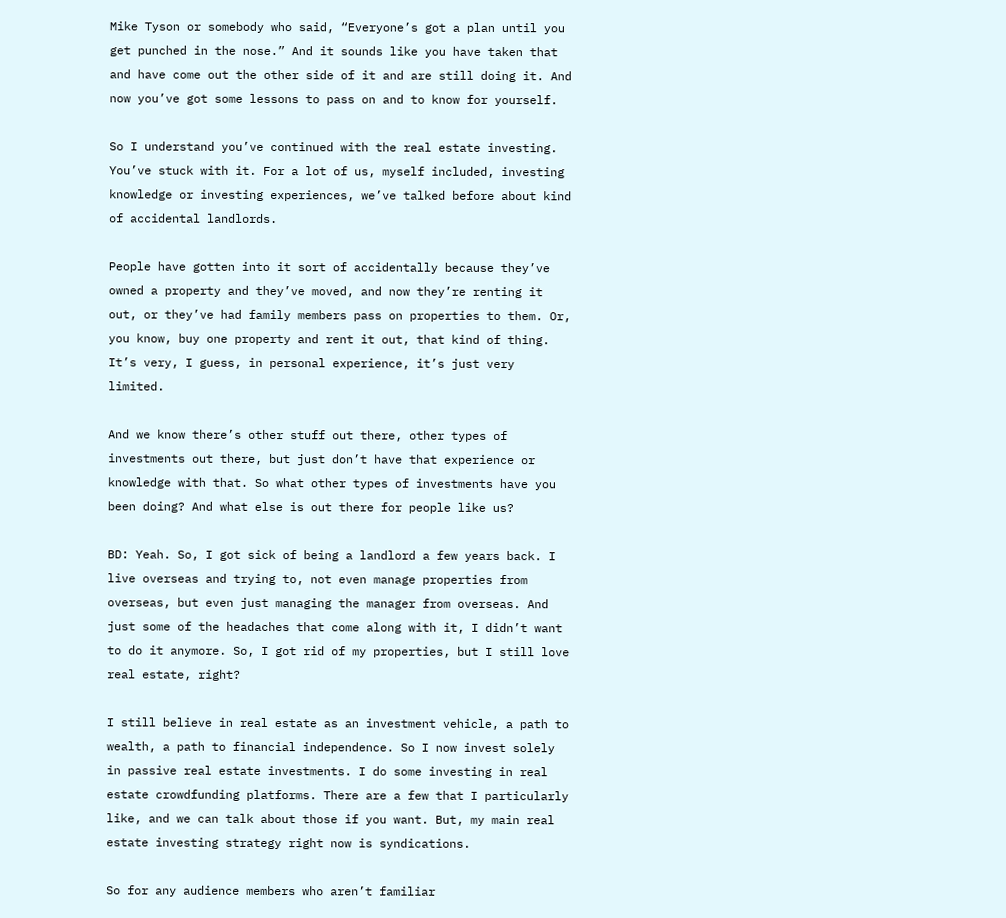Mike Tyson or somebody who said, “Everyone’s got a plan until you get punched in the nose.” And it sounds like you have taken that and have come out the other side of it and are still doing it. And now you’ve got some lessons to pass on and to know for yourself.

So I understand you’ve continued with the real estate investing. You’ve stuck with it. For a lot of us, myself included, investing knowledge or investing experiences, we’ve talked before about kind of accidental landlords.

People have gotten into it sort of accidentally because they’ve owned a property and they’ve moved, and now they’re renting it out, or they’ve had family members pass on properties to them. Or, you know, buy one property and rent it out, that kind of thing. It’s very, I guess, in personal experience, it’s just very limited.

And we know there’s other stuff out there, other types of investments out there, but just don’t have that experience or knowledge with that. So what other types of investments have you been doing? And what else is out there for people like us?

BD: Yeah. So, I got sick of being a landlord a few years back. I live overseas and trying to, not even manage properties from overseas, but even just managing the manager from overseas. And just some of the headaches that come along with it, I didn’t want to do it anymore. So, I got rid of my properties, but I still love real estate, right?

I still believe in real estate as an investment vehicle, a path to wealth, a path to financial independence. So I now invest solely in passive real estate investments. I do some investing in real estate crowdfunding platforms. There are a few that I particularly like, and we can talk about those if you want. But, my main real estate investing strategy right now is syndications.

So for any audience members who aren’t familiar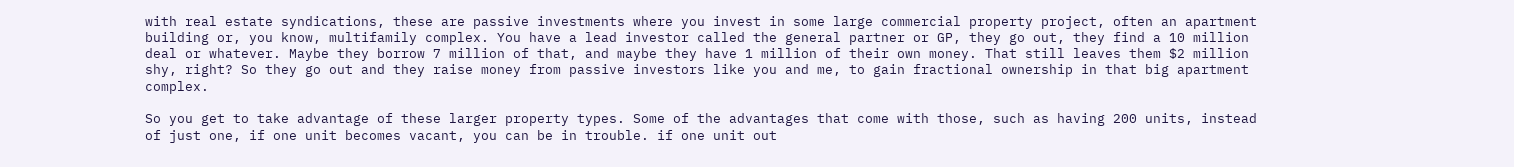with real estate syndications, these are passive investments where you invest in some large commercial property project, often an apartment building or, you know, multifamily complex. You have a lead investor called the general partner or GP, they go out, they find a 10 million deal or whatever. Maybe they borrow 7 million of that, and maybe they have 1 million of their own money. That still leaves them $2 million shy, right? So they go out and they raise money from passive investors like you and me, to gain fractional ownership in that big apartment complex.

So you get to take advantage of these larger property types. Some of the advantages that come with those, such as having 200 units, instead of just one, if one unit becomes vacant, you can be in trouble. if one unit out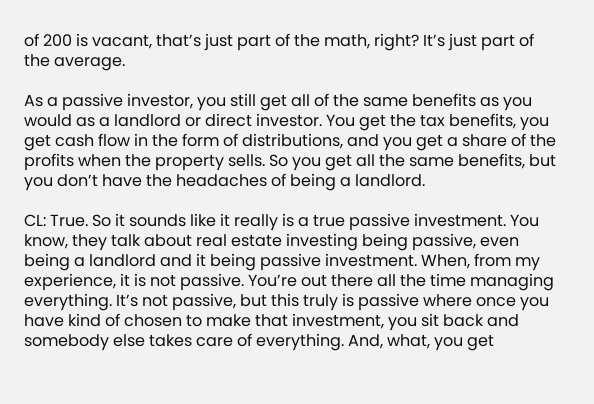of 200 is vacant, that’s just part of the math, right? It’s just part of the average.

As a passive investor, you still get all of the same benefits as you would as a landlord or direct investor. You get the tax benefits, you get cash flow in the form of distributions, and you get a share of the profits when the property sells. So you get all the same benefits, but you don’t have the headaches of being a landlord.

CL: True. So it sounds like it really is a true passive investment. You know, they talk about real estate investing being passive, even being a landlord and it being passive investment. When, from my experience, it is not passive. You’re out there all the time managing everything. It’s not passive, but this truly is passive where once you have kind of chosen to make that investment, you sit back and somebody else takes care of everything. And, what, you get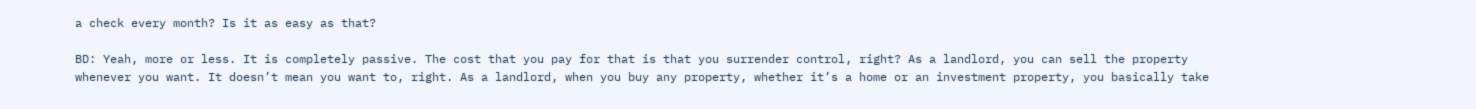a check every month? Is it as easy as that?

BD: Yeah, more or less. It is completely passive. The cost that you pay for that is that you surrender control, right? As a landlord, you can sell the property whenever you want. It doesn’t mean you want to, right. As a landlord, when you buy any property, whether it’s a home or an investment property, you basically take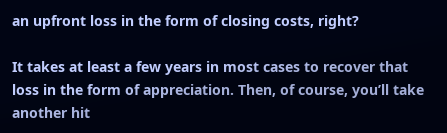an upfront loss in the form of closing costs, right?

It takes at least a few years in most cases to recover that loss in the form of appreciation. Then, of course, you’ll take another hit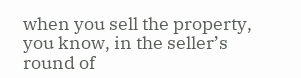when you sell the property, you know, in the seller’s round of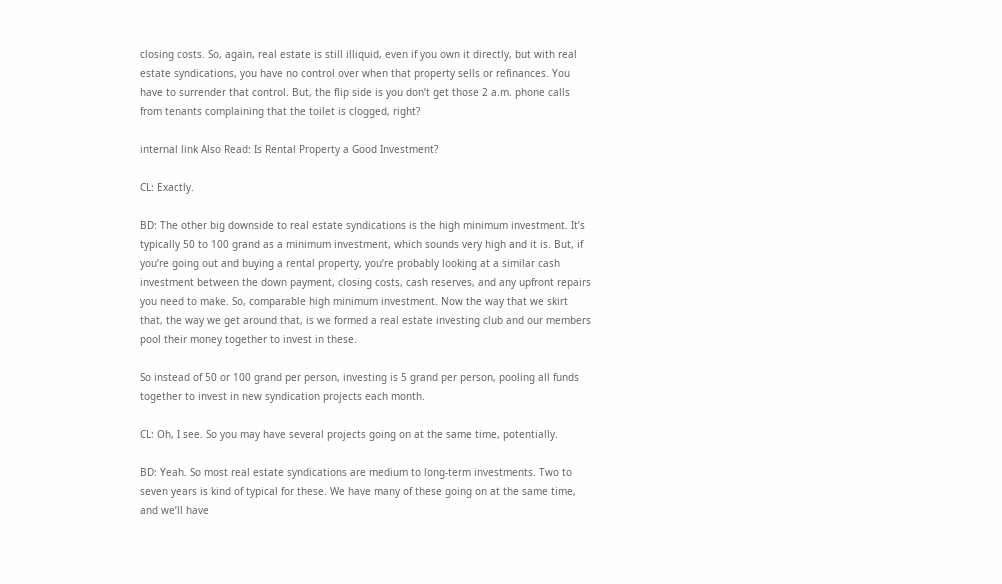closing costs. So, again, real estate is still illiquid, even if you own it directly, but with real estate syndications, you have no control over when that property sells or refinances. You have to surrender that control. But, the flip side is you don’t get those 2 a.m. phone calls from tenants complaining that the toilet is clogged, right?

internal link Also Read: Is Rental Property a Good Investment?

CL: Exactly.

BD: The other big downside to real estate syndications is the high minimum investment. It’s typically 50 to 100 grand as a minimum investment, which sounds very high and it is. But, if you’re going out and buying a rental property, you’re probably looking at a similar cash investment between the down payment, closing costs, cash reserves, and any upfront repairs you need to make. So, comparable high minimum investment. Now the way that we skirt that, the way we get around that, is we formed a real estate investing club and our members pool their money together to invest in these.

So instead of 50 or 100 grand per person, investing is 5 grand per person, pooling all funds together to invest in new syndication projects each month.

CL: Oh, I see. So you may have several projects going on at the same time, potentially.

BD: Yeah. So most real estate syndications are medium to long-term investments. Two to seven years is kind of typical for these. We have many of these going on at the same time, and we’ll have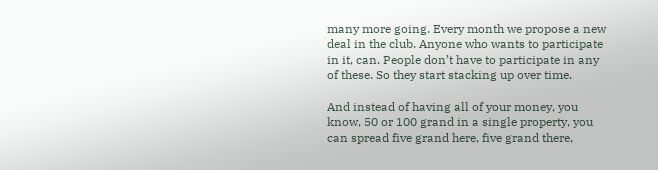many more going. Every month we propose a new deal in the club. Anyone who wants to participate in it, can. People don’t have to participate in any of these. So they start stacking up over time.

And instead of having all of your money, you know, 50 or 100 grand in a single property, you can spread five grand here, five grand there,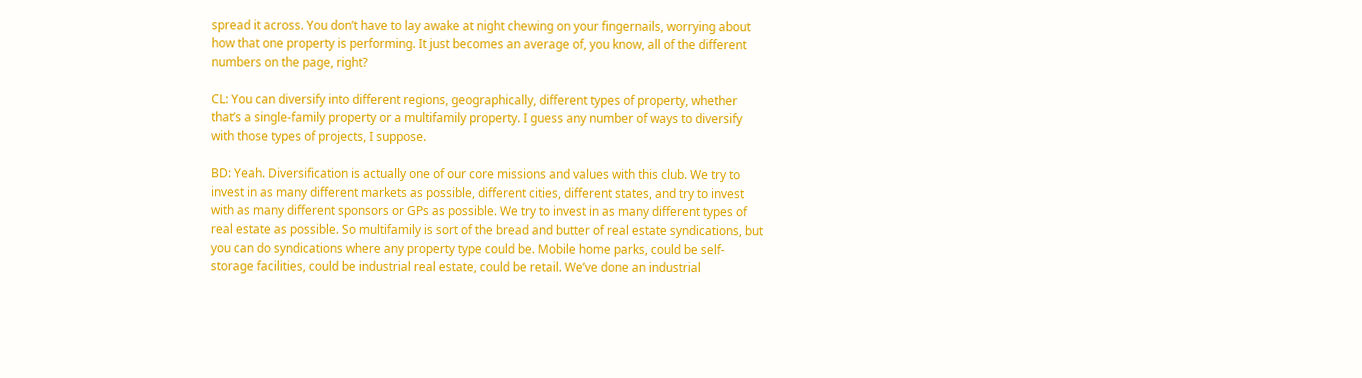spread it across. You don’t have to lay awake at night chewing on your fingernails, worrying about how that one property is performing. It just becomes an average of, you know, all of the different numbers on the page, right?

CL: You can diversify into different regions, geographically, different types of property, whether that’s a single-family property or a multifamily property. I guess any number of ways to diversify with those types of projects, I suppose.

BD: Yeah. Diversification is actually one of our core missions and values with this club. We try to invest in as many different markets as possible, different cities, different states, and try to invest with as many different sponsors or GPs as possible. We try to invest in as many different types of real estate as possible. So multifamily is sort of the bread and butter of real estate syndications, but you can do syndications where any property type could be. Mobile home parks, could be self-storage facilities, could be industrial real estate, could be retail. We’ve done an industrial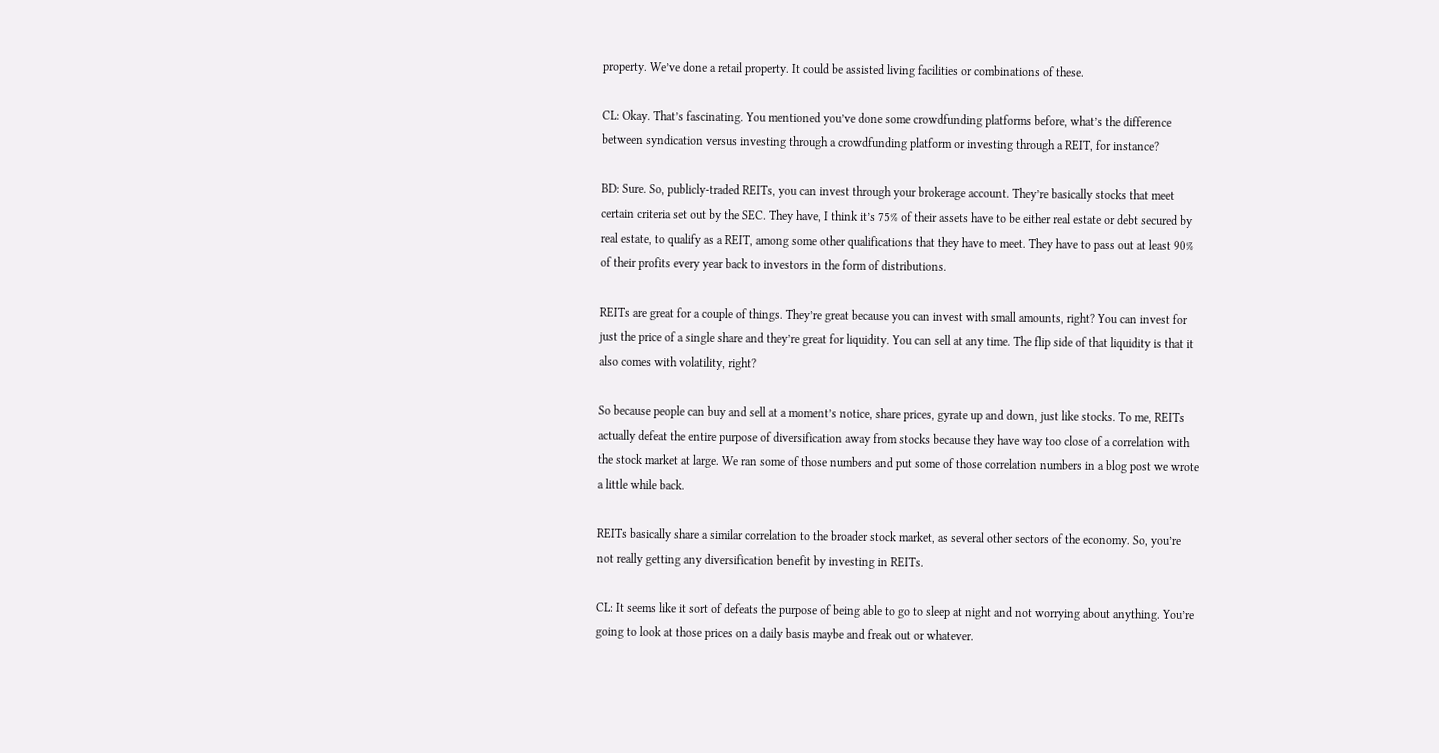property. We’ve done a retail property. It could be assisted living facilities or combinations of these.

CL: Okay. That’s fascinating. You mentioned you’ve done some crowdfunding platforms before, what’s the difference between syndication versus investing through a crowdfunding platform or investing through a REIT, for instance?

BD: Sure. So, publicly-traded REITs, you can invest through your brokerage account. They’re basically stocks that meet certain criteria set out by the SEC. They have, I think it’s 75% of their assets have to be either real estate or debt secured by real estate, to qualify as a REIT, among some other qualifications that they have to meet. They have to pass out at least 90% of their profits every year back to investors in the form of distributions.

REITs are great for a couple of things. They’re great because you can invest with small amounts, right? You can invest for just the price of a single share and they’re great for liquidity. You can sell at any time. The flip side of that liquidity is that it also comes with volatility, right?

So because people can buy and sell at a moment’s notice, share prices, gyrate up and down, just like stocks. To me, REITs actually defeat the entire purpose of diversification away from stocks because they have way too close of a correlation with the stock market at large. We ran some of those numbers and put some of those correlation numbers in a blog post we wrote a little while back.

REITs basically share a similar correlation to the broader stock market, as several other sectors of the economy. So, you’re not really getting any diversification benefit by investing in REITs.

CL: It seems like it sort of defeats the purpose of being able to go to sleep at night and not worrying about anything. You’re going to look at those prices on a daily basis maybe and freak out or whatever.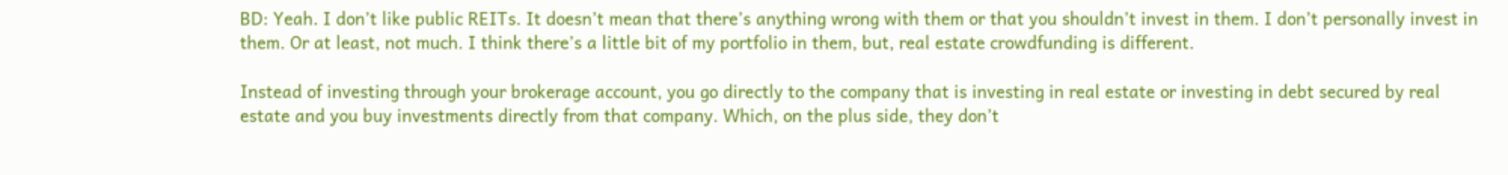BD: Yeah. I don’t like public REITs. It doesn’t mean that there’s anything wrong with them or that you shouldn’t invest in them. I don’t personally invest in them. Or at least, not much. I think there’s a little bit of my portfolio in them, but, real estate crowdfunding is different.

Instead of investing through your brokerage account, you go directly to the company that is investing in real estate or investing in debt secured by real estate and you buy investments directly from that company. Which, on the plus side, they don’t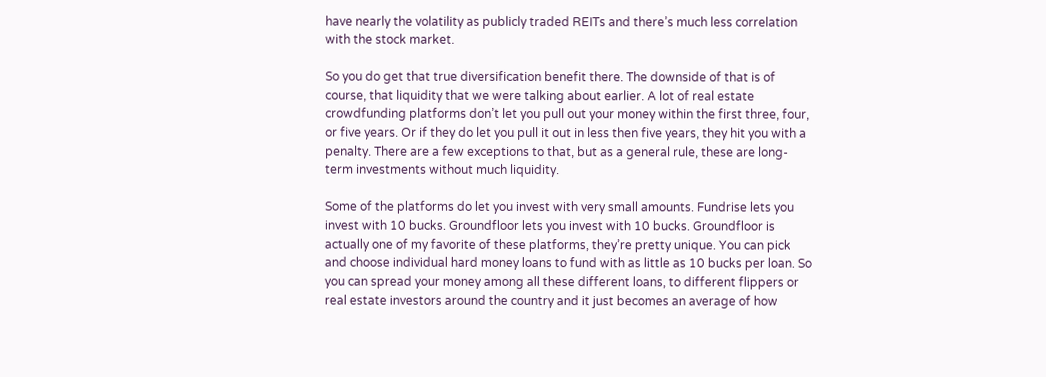have nearly the volatility as publicly traded REITs and there’s much less correlation with the stock market.

So you do get that true diversification benefit there. The downside of that is of course, that liquidity that we were talking about earlier. A lot of real estate crowdfunding platforms don’t let you pull out your money within the first three, four, or five years. Or if they do let you pull it out in less then five years, they hit you with a penalty. There are a few exceptions to that, but as a general rule, these are long-term investments without much liquidity.

Some of the platforms do let you invest with very small amounts. Fundrise lets you invest with 10 bucks. Groundfloor lets you invest with 10 bucks. Groundfloor is actually one of my favorite of these platforms, they’re pretty unique. You can pick and choose individual hard money loans to fund with as little as 10 bucks per loan. So you can spread your money among all these different loans, to different flippers or real estate investors around the country and it just becomes an average of how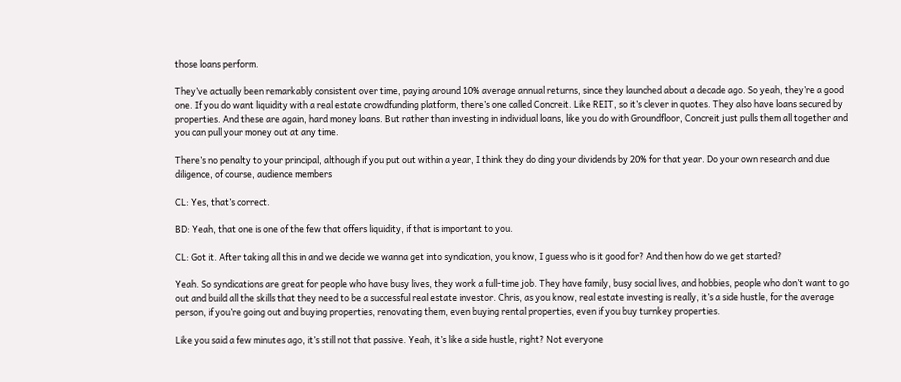those loans perform.

They’ve actually been remarkably consistent over time, paying around 10% average annual returns, since they launched about a decade ago. So yeah, they’re a good one. If you do want liquidity with a real estate crowdfunding platform, there’s one called Concreit. Like REIT, so it’s clever in quotes. They also have loans secured by properties. And these are again, hard money loans. But rather than investing in individual loans, like you do with Groundfloor, Concreit just pulls them all together and you can pull your money out at any time.

There’s no penalty to your principal, although if you put out within a year, I think they do ding your dividends by 20% for that year. Do your own research and due diligence, of course, audience members

CL: Yes, that’s correct.

BD: Yeah, that one is one of the few that offers liquidity, if that is important to you.

CL: Got it. After taking all this in and we decide we wanna get into syndication, you know, I guess who is it good for? And then how do we get started?

Yeah. So syndications are great for people who have busy lives, they work a full-time job. They have family, busy social lives, and hobbies, people who don’t want to go out and build all the skills that they need to be a successful real estate investor. Chris, as you know, real estate investing is really, it’s a side hustle, for the average person, if you’re going out and buying properties, renovating them, even buying rental properties, even if you buy turnkey properties.

Like you said a few minutes ago, it’s still not that passive. Yeah, it’s like a side hustle, right? Not everyone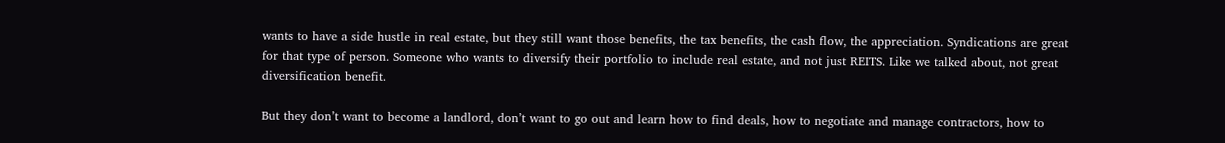wants to have a side hustle in real estate, but they still want those benefits, the tax benefits, the cash flow, the appreciation. Syndications are great for that type of person. Someone who wants to diversify their portfolio to include real estate, and not just REITS. Like we talked about, not great diversification benefit.

But they don’t want to become a landlord, don’t want to go out and learn how to find deals, how to negotiate and manage contractors, how to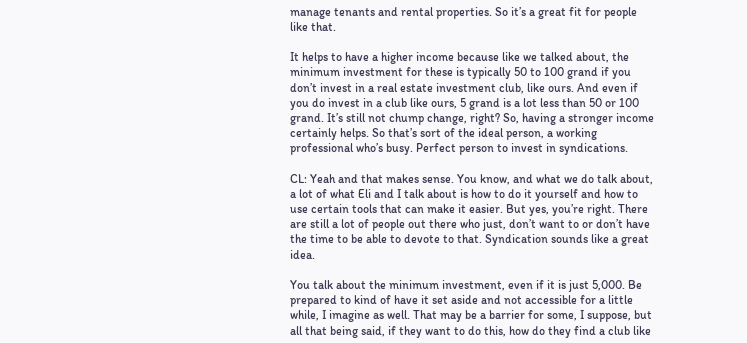manage tenants and rental properties. So it’s a great fit for people like that.

It helps to have a higher income because like we talked about, the minimum investment for these is typically 50 to 100 grand if you don’t invest in a real estate investment club, like ours. And even if you do invest in a club like ours, 5 grand is a lot less than 50 or 100 grand. It’s still not chump change, right? So, having a stronger income certainly helps. So that’s sort of the ideal person, a working professional who’s busy. Perfect person to invest in syndications.

CL: Yeah and that makes sense. You know, and what we do talk about, a lot of what Eli and I talk about is how to do it yourself and how to use certain tools that can make it easier. But yes, you’re right. There are still a lot of people out there who just, don’t want to or don’t have the time to be able to devote to that. Syndication sounds like a great idea.

You talk about the minimum investment, even if it is just 5,000. Be prepared to kind of have it set aside and not accessible for a little while, I imagine as well. That may be a barrier for some, I suppose, but all that being said, if they want to do this, how do they find a club like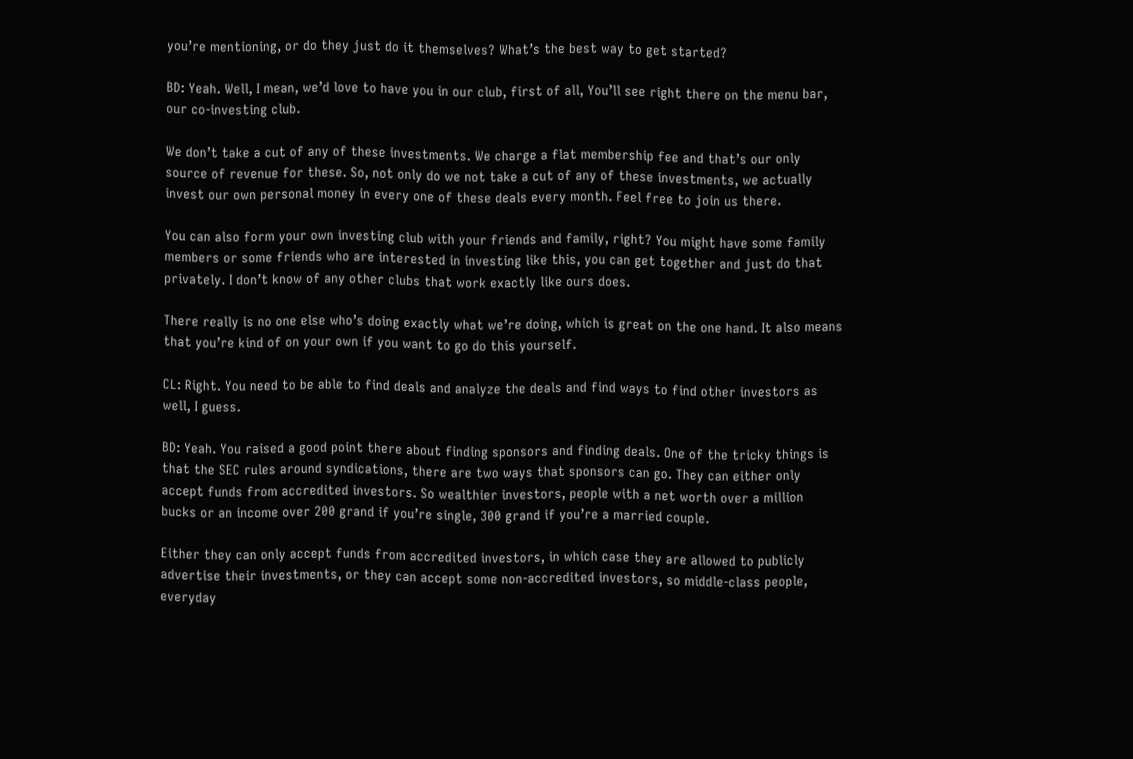you’re mentioning, or do they just do it themselves? What’s the best way to get started?

BD: Yeah. Well, I mean, we’d love to have you in our club, first of all, You’ll see right there on the menu bar, our co-investing club.

We don’t take a cut of any of these investments. We charge a flat membership fee and that’s our only source of revenue for these. So, not only do we not take a cut of any of these investments, we actually invest our own personal money in every one of these deals every month. Feel free to join us there.

You can also form your own investing club with your friends and family, right? You might have some family members or some friends who are interested in investing like this, you can get together and just do that privately. I don’t know of any other clubs that work exactly like ours does.

There really is no one else who’s doing exactly what we’re doing, which is great on the one hand. It also means that you’re kind of on your own if you want to go do this yourself.

CL: Right. You need to be able to find deals and analyze the deals and find ways to find other investors as well, I guess.

BD: Yeah. You raised a good point there about finding sponsors and finding deals. One of the tricky things is that the SEC rules around syndications, there are two ways that sponsors can go. They can either only accept funds from accredited investors. So wealthier investors, people with a net worth over a million bucks or an income over 200 grand if you’re single, 300 grand if you’re a married couple.

Either they can only accept funds from accredited investors, in which case they are allowed to publicly advertise their investments, or they can accept some non-accredited investors, so middle-class people, everyday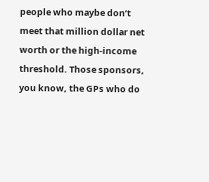people who maybe don’t meet that million dollar net worth or the high-income threshold. Those sponsors, you know, the GPs who do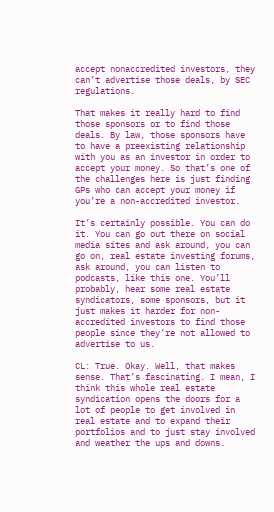accept nonaccredited investors, they can’t advertise those deals, by SEC regulations.

That makes it really hard to find those sponsors or to find those deals. By law, those sponsors have to have a preexisting relationship with you as an investor in order to accept your money. So that’s one of the challenges here is just finding GPs who can accept your money if you’re a non-accredited investor.

It’s certainly possible. You can do it. You can go out there on social media sites and ask around, you can go on, real estate investing forums, ask around, you can listen to podcasts, like this one. You’ll probably, hear some real estate syndicators, some sponsors, but it just makes it harder for non-accredited investors to find those people since they’re not allowed to advertise to us.

CL: True. Okay. Well, that makes sense. That’s fascinating. I mean, I think this whole real estate syndication opens the doors for a lot of people to get involved in real estate and to expand their portfolios and to just stay involved and weather the ups and downs.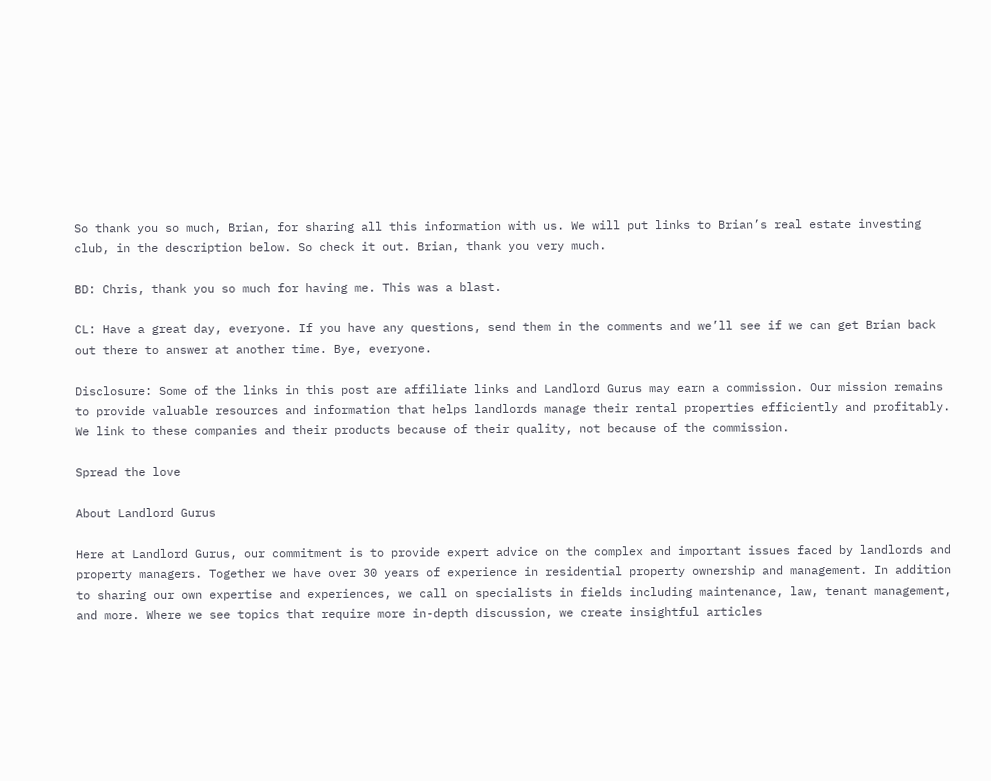So thank you so much, Brian, for sharing all this information with us. We will put links to Brian’s real estate investing club, in the description below. So check it out. Brian, thank you very much.

BD: Chris, thank you so much for having me. This was a blast.

CL: Have a great day, everyone. If you have any questions, send them in the comments and we’ll see if we can get Brian back out there to answer at another time. Bye, everyone.

Disclosure: Some of the links in this post are affiliate links and Landlord Gurus may earn a commission. Our mission remains to provide valuable resources and information that helps landlords manage their rental properties efficiently and profitably. We link to these companies and their products because of their quality, not because of the commission.

Spread the love

About Landlord Gurus

Here at Landlord Gurus, our commitment is to provide expert advice on the complex and important issues faced by landlords and property managers. Together we have over 30 years of experience in residential property ownership and management. In addition to sharing our own expertise and experiences, we call on specialists in fields including maintenance, law, tenant management, and more. Where we see topics that require more in-depth discussion, we create insightful articles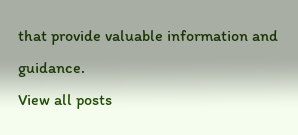that provide valuable information and guidance.
View all posts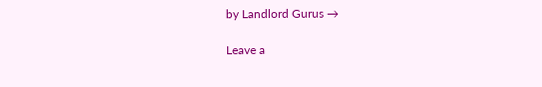by Landlord Gurus →

Leave a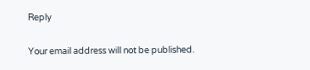Reply

Your email address will not be published.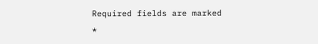Required fields are marked *